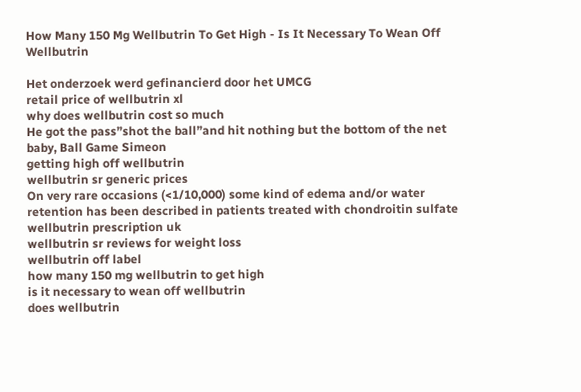How Many 150 Mg Wellbutrin To Get High - Is It Necessary To Wean Off Wellbutrin

Het onderzoek werd gefinancierd door het UMCG
retail price of wellbutrin xl
why does wellbutrin cost so much
He got the pass”shot the ball”and hit nothing but the bottom of the net baby, Ball Game Simeon
getting high off wellbutrin
wellbutrin sr generic prices
On very rare occasions (<1/10,000) some kind of edema and/or water retention has been described in patients treated with chondroitin sulfate
wellbutrin prescription uk
wellbutrin sr reviews for weight loss
wellbutrin off label
how many 150 mg wellbutrin to get high
is it necessary to wean off wellbutrin
does wellbutrin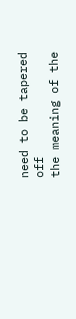need to be tapered off
the meaning of the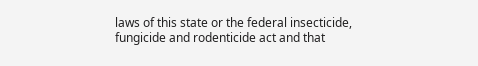laws of this state or the federal insecticide, fungicide and rodenticide act and that